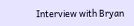Interview with Bryan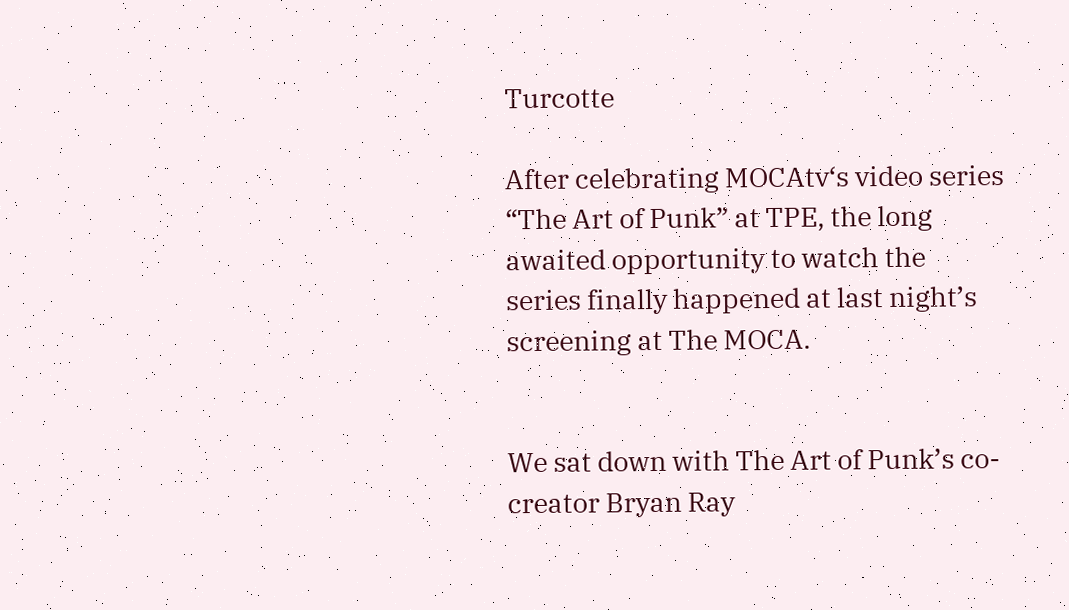Turcotte

After celebrating MOCAtv‘s video series “The Art of Punk” at TPE, the long awaited opportunity to watch the series finally happened at last night’s screening at The MOCA.


We sat down with The Art of Punk’s co-creator Bryan Ray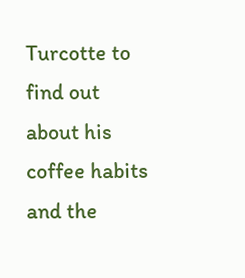Turcotte to find out about his coffee habits and the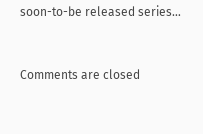soon-to-be released series…


Comments are closed